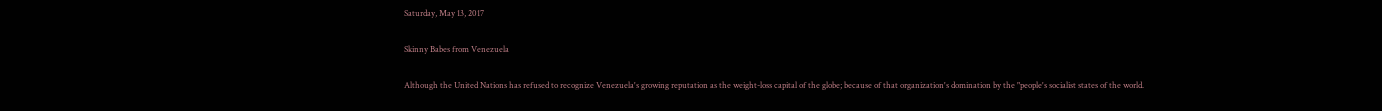Saturday, May 13, 2017

Skinny Babes from Venezuela

Although the United Nations has refused to recognize Venezuela's growing reputation as the weight-loss capital of the globe; because of that organization's domination by the "people's socialist states of the world.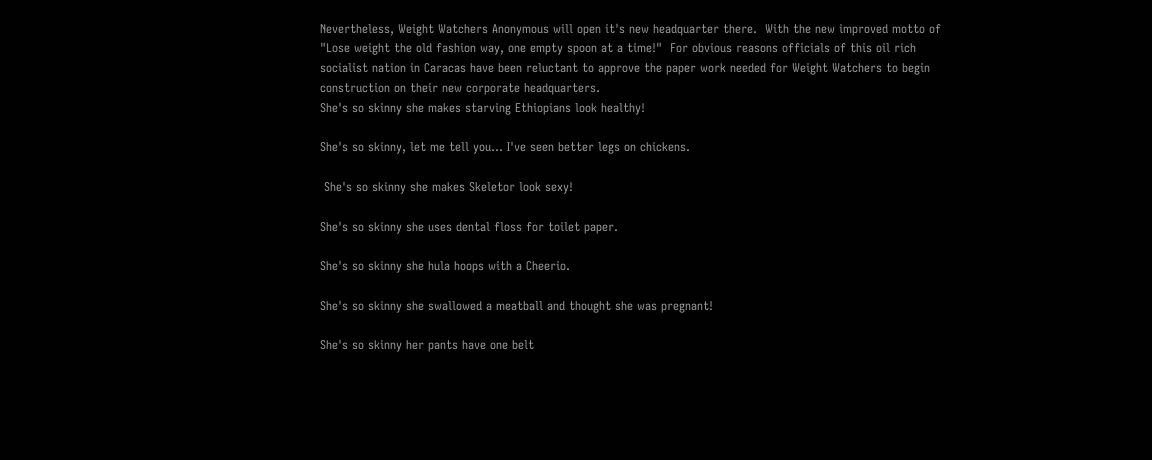Nevertheless, Weight Watchers Anonymous will open it's new headquarter there.  With the new improved motto of "Lose weight the old fashion way, one empty spoon at a time!"  For obvious reasons officials of this oil rich socialist nation in Caracas have been reluctant to approve the paper work needed for Weight Watchers to begin construction on their new corporate headquarters.
She's so skinny she makes starving Ethiopians look healthy!

She's so skinny, let me tell you... I've seen better legs on chickens.

 She's so skinny she makes Skeletor look sexy!

She's so skinny she uses dental floss for toilet paper.

She's so skinny she hula hoops with a Cheerio.

She's so skinny she swallowed a meatball and thought she was pregnant!

She's so skinny her pants have one belt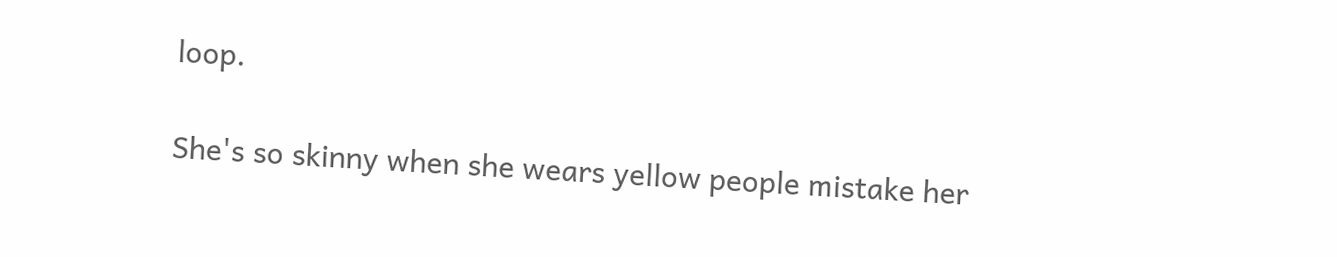loop.

She's so skinny when she wears yellow people mistake her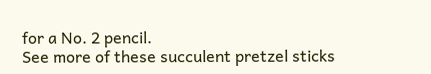for a No. 2 pencil.
See more of these succulent pretzel sticks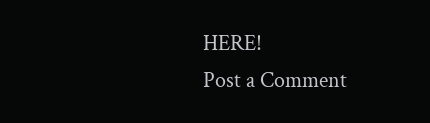HERE!
Post a Comment